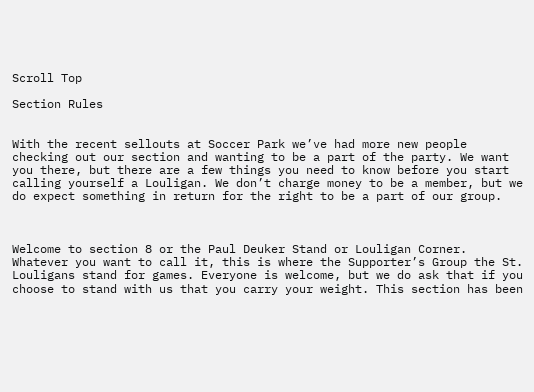Scroll Top

Section Rules


With the recent sellouts at Soccer Park we’ve had more new people checking out our section and wanting to be a part of the party. We want you there, but there are a few things you need to know before you start calling yourself a Louligan. We don’t charge money to be a member, but we do expect something in return for the right to be a part of our group.



Welcome to section 8 or the Paul Deuker Stand or Louligan Corner. Whatever you want to call it, this is where the Supporter’s Group the St. Louligans stand for games. Everyone is welcome, but we do ask that if you choose to stand with us that you carry your weight. This section has been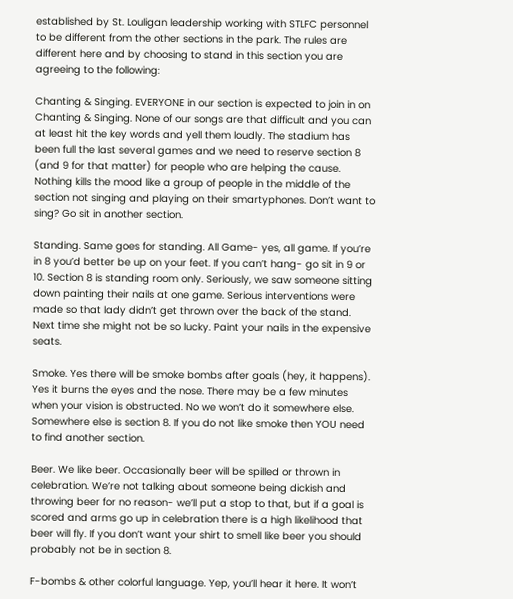established by St. Louligan leadership working with STLFC personnel to be different from the other sections in the park. The rules are different here and by choosing to stand in this section you are agreeing to the following:

Chanting & Singing. EVERYONE in our section is expected to join in on Chanting & Singing. None of our songs are that difficult and you can at least hit the key words and yell them loudly. The stadium has been full the last several games and we need to reserve section 8 (and 9 for that matter) for people who are helping the cause. Nothing kills the mood like a group of people in the middle of the section not singing and playing on their smartyphones. Don’t want to sing? Go sit in another section.

Standing. Same goes for standing. All Game- yes, all game. If you’re in 8 you’d better be up on your feet. If you can’t hang- go sit in 9 or 10. Section 8 is standing room only. Seriously, we saw someone sitting down painting their nails at one game. Serious interventions were made so that lady didn’t get thrown over the back of the stand. Next time she might not be so lucky. Paint your nails in the expensive seats.

Smoke. Yes there will be smoke bombs after goals (hey, it happens). Yes it burns the eyes and the nose. There may be a few minutes when your vision is obstructed. No we won’t do it somewhere else. Somewhere else is section 8. If you do not like smoke then YOU need to find another section.

Beer. We like beer. Occasionally beer will be spilled or thrown in celebration. We’re not talking about someone being dickish and throwing beer for no reason- we’ll put a stop to that, but if a goal is scored and arms go up in celebration there is a high likelihood that beer will fly. If you don’t want your shirt to smell like beer you should probably not be in section 8.

F-bombs & other colorful language. Yep, you’ll hear it here. It won’t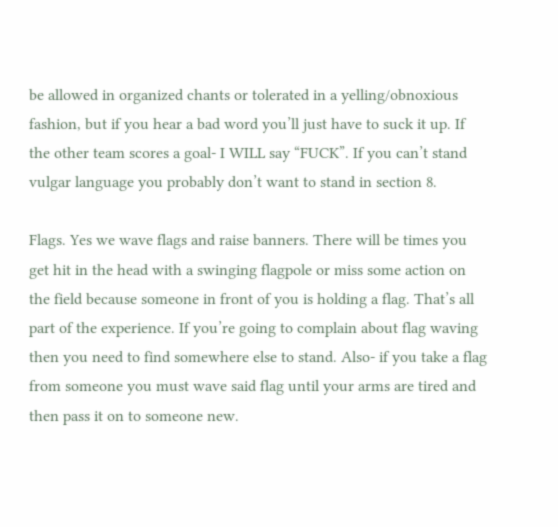be allowed in organized chants or tolerated in a yelling/obnoxious fashion, but if you hear a bad word you’ll just have to suck it up. If the other team scores a goal- I WILL say “FUCK”. If you can’t stand vulgar language you probably don’t want to stand in section 8.

Flags. Yes we wave flags and raise banners. There will be times you get hit in the head with a swinging flagpole or miss some action on the field because someone in front of you is holding a flag. That’s all part of the experience. If you’re going to complain about flag waving then you need to find somewhere else to stand. Also- if you take a flag from someone you must wave said flag until your arms are tired and then pass it on to someone new.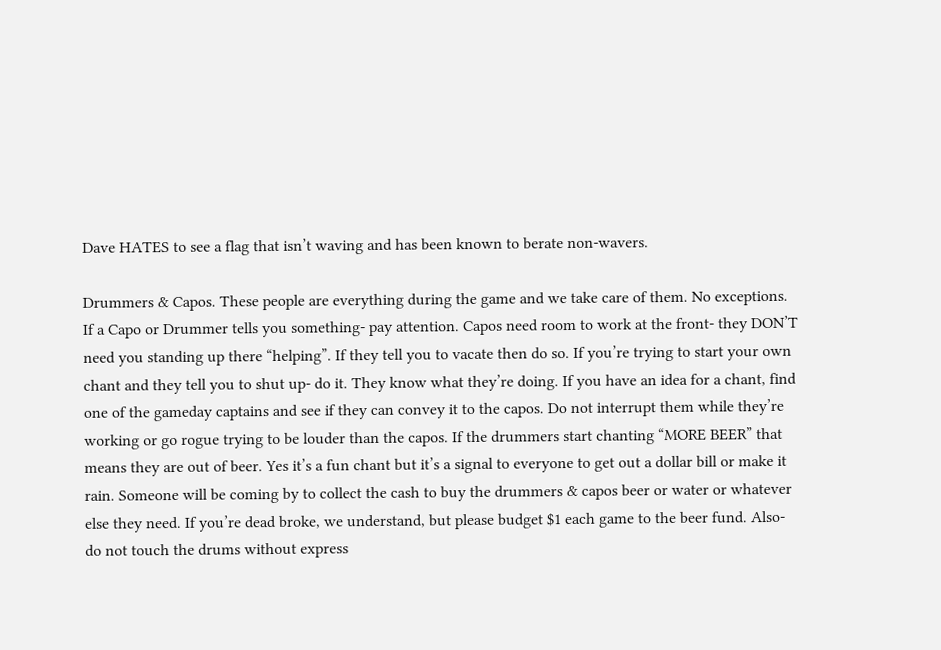Dave HATES to see a flag that isn’t waving and has been known to berate non-wavers.

Drummers & Capos. These people are everything during the game and we take care of them. No exceptions. If a Capo or Drummer tells you something- pay attention. Capos need room to work at the front- they DON’T need you standing up there “helping”. If they tell you to vacate then do so. If you’re trying to start your own chant and they tell you to shut up- do it. They know what they’re doing. If you have an idea for a chant, find one of the gameday captains and see if they can convey it to the capos. Do not interrupt them while they’re working or go rogue trying to be louder than the capos. If the drummers start chanting “MORE BEER” that means they are out of beer. Yes it’s a fun chant but it’s a signal to everyone to get out a dollar bill or make it rain. Someone will be coming by to collect the cash to buy the drummers & capos beer or water or whatever else they need. If you’re dead broke, we understand, but please budget $1 each game to the beer fund. Also- do not touch the drums without express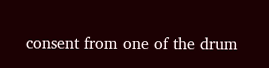consent from one of the drum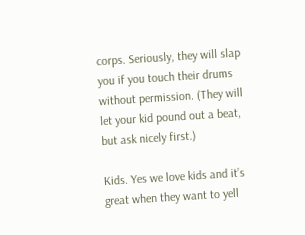corps. Seriously, they will slap you if you touch their drums without permission. (They will let your kid pound out a beat, but ask nicely first.)

Kids. Yes we love kids and it’s great when they want to yell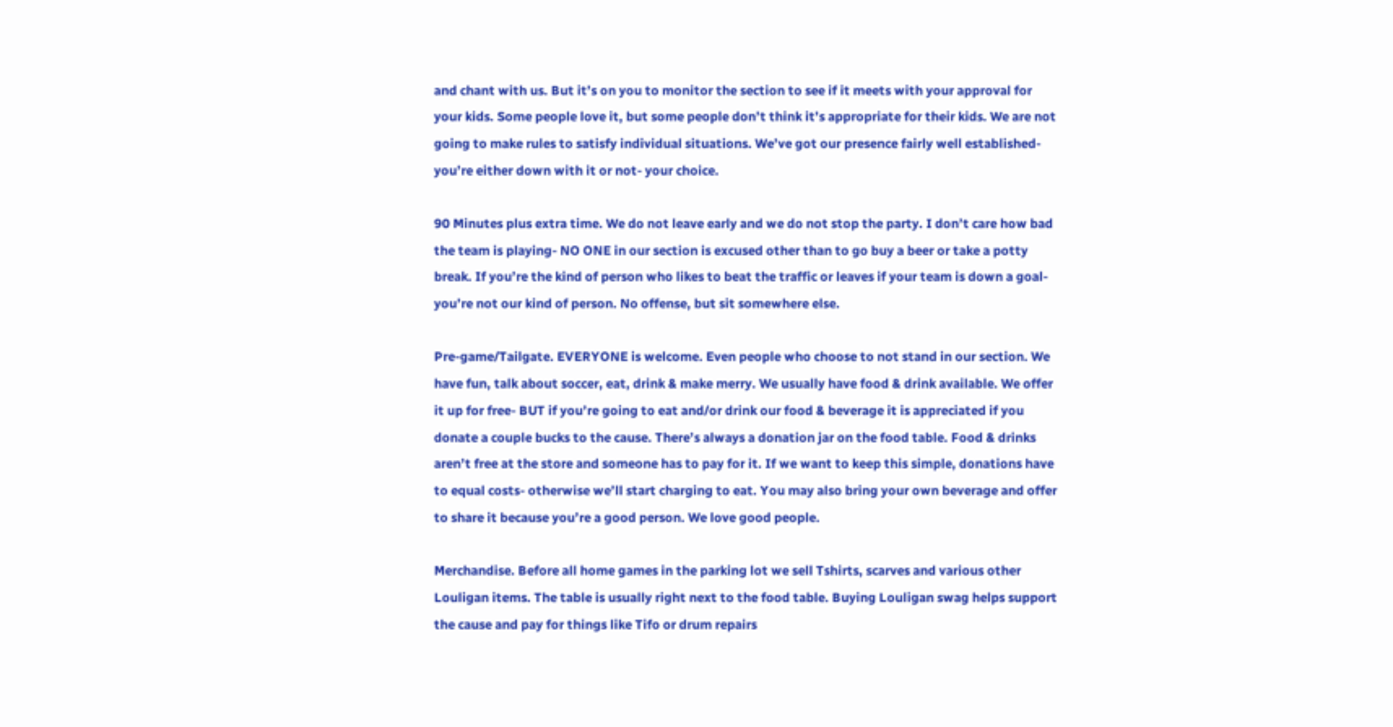and chant with us. But it’s on you to monitor the section to see if it meets with your approval for your kids. Some people love it, but some people don’t think it’s appropriate for their kids. We are not going to make rules to satisfy individual situations. We’ve got our presence fairly well established- you’re either down with it or not- your choice.

90 Minutes plus extra time. We do not leave early and we do not stop the party. I don’t care how bad the team is playing- NO ONE in our section is excused other than to go buy a beer or take a potty break. If you’re the kind of person who likes to beat the traffic or leaves if your team is down a goal- you’re not our kind of person. No offense, but sit somewhere else.

Pre-game/Tailgate. EVERYONE is welcome. Even people who choose to not stand in our section. We have fun, talk about soccer, eat, drink & make merry. We usually have food & drink available. We offer it up for free- BUT if you’re going to eat and/or drink our food & beverage it is appreciated if you donate a couple bucks to the cause. There’s always a donation jar on the food table. Food & drinks aren’t free at the store and someone has to pay for it. If we want to keep this simple, donations have to equal costs- otherwise we’ll start charging to eat. You may also bring your own beverage and offer to share it because you’re a good person. We love good people.

Merchandise. Before all home games in the parking lot we sell Tshirts, scarves and various other Louligan items. The table is usually right next to the food table. Buying Louligan swag helps support the cause and pay for things like Tifo or drum repairs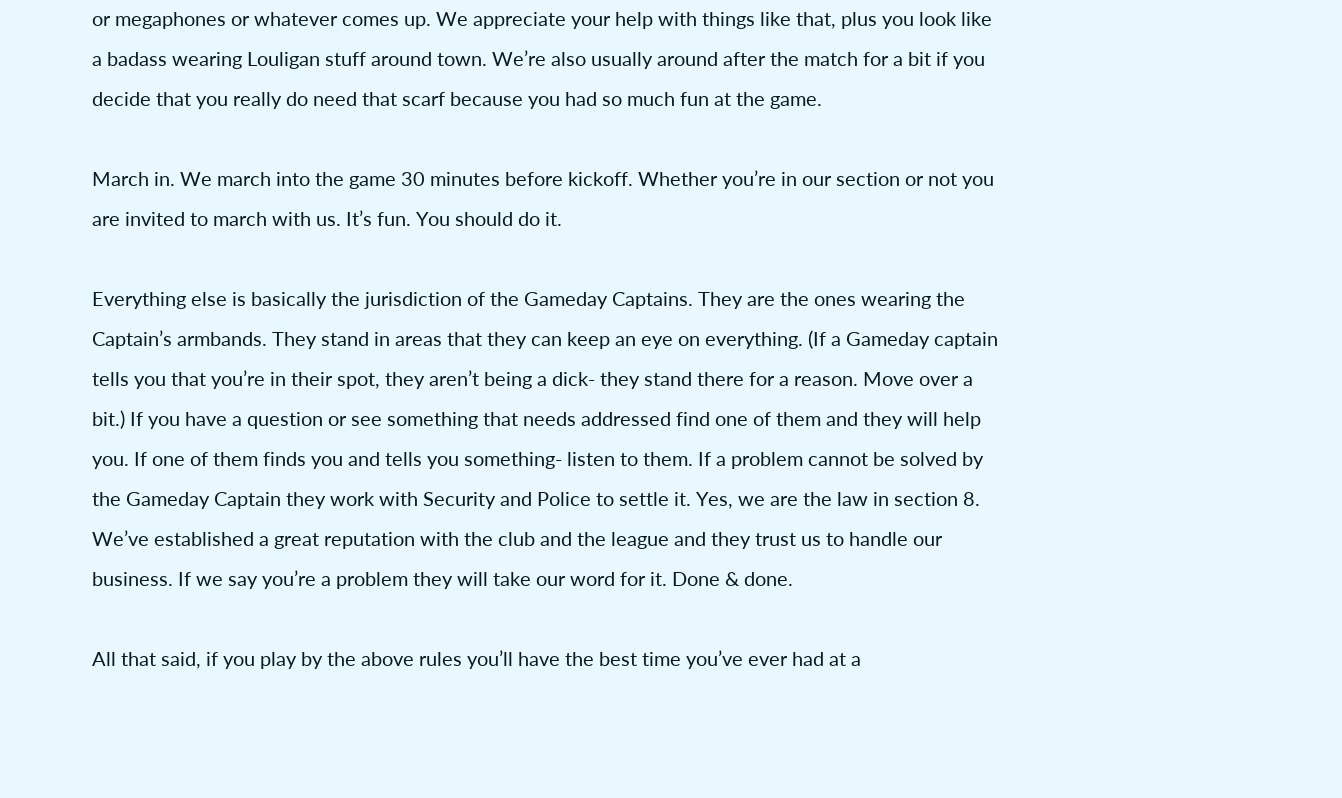or megaphones or whatever comes up. We appreciate your help with things like that, plus you look like a badass wearing Louligan stuff around town. We’re also usually around after the match for a bit if you decide that you really do need that scarf because you had so much fun at the game.

March in. We march into the game 30 minutes before kickoff. Whether you’re in our section or not you are invited to march with us. It’s fun. You should do it.

Everything else is basically the jurisdiction of the Gameday Captains. They are the ones wearing the Captain’s armbands. They stand in areas that they can keep an eye on everything. (If a Gameday captain tells you that you’re in their spot, they aren’t being a dick- they stand there for a reason. Move over a bit.) If you have a question or see something that needs addressed find one of them and they will help you. If one of them finds you and tells you something- listen to them. If a problem cannot be solved by the Gameday Captain they work with Security and Police to settle it. Yes, we are the law in section 8. We’ve established a great reputation with the club and the league and they trust us to handle our business. If we say you’re a problem they will take our word for it. Done & done.

All that said, if you play by the above rules you’ll have the best time you’ve ever had at a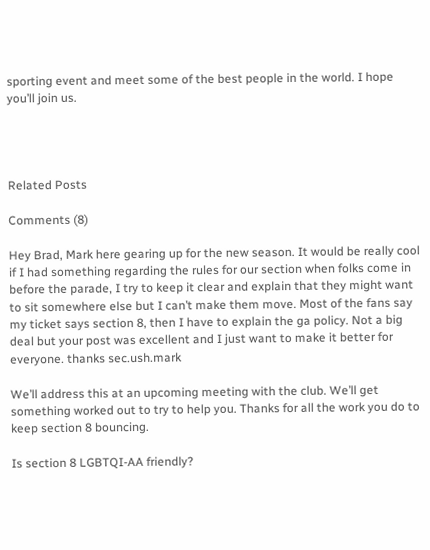sporting event and meet some of the best people in the world. I hope you’ll join us.




Related Posts

Comments (8)

Hey Brad, Mark here gearing up for the new season. It would be really cool if I had something regarding the rules for our section when folks come in before the parade, I try to keep it clear and explain that they might want to sit somewhere else but I can’t make them move. Most of the fans say my ticket says section 8, then I have to explain the ga policy. Not a big deal but your post was excellent and I just want to make it better for everyone. thanks sec.ush.mark

We’ll address this at an upcoming meeting with the club. We’ll get something worked out to try to help you. Thanks for all the work you do to keep section 8 bouncing.

Is section 8 LGBTQI-AA friendly?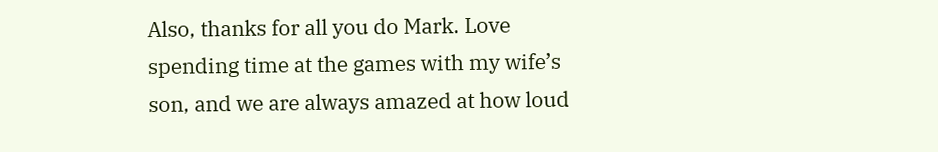Also, thanks for all you do Mark. Love spending time at the games with my wife’s son, and we are always amazed at how loud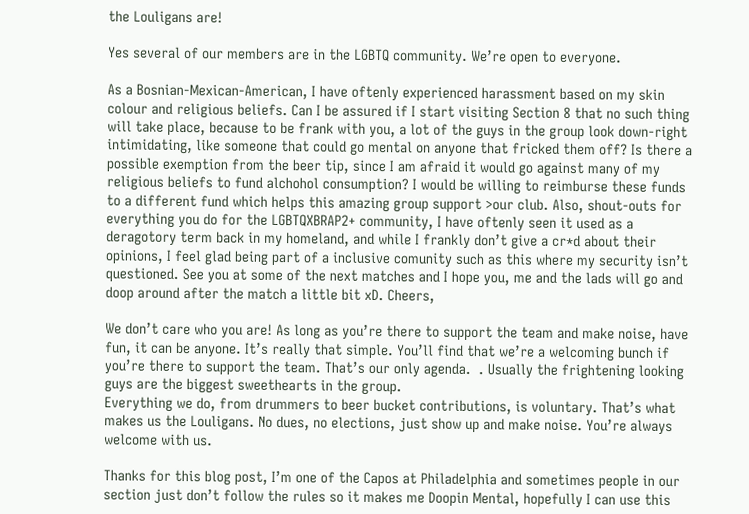the Louligans are!

Yes several of our members are in the LGBTQ community. We’re open to everyone.

As a Bosnian-Mexican-American, I have oftenly experienced harassment based on my skin colour and religious beliefs. Can I be assured if I start visiting Section 8 that no such thing will take place, because to be frank with you, a lot of the guys in the group look down-right intimidating, like someone that could go mental on anyone that fricked them off? Is there a possible exemption from the beer tip, since I am afraid it would go against many of my religious beliefs to fund alchohol consumption? I would be willing to reimburse these funds to a different fund which helps this amazing group support >our club. Also, shout-outs for everything you do for the LGBTQXBRAP2+ community, I have oftenly seen it used as a deragotory term back in my homeland, and while I frankly don’t give a cr*d about their opinions, I feel glad being part of a inclusive comunity such as this where my security isn’t questioned. See you at some of the next matches and I hope you, me and the lads will go and doop around after the match a little bit xD. Cheers,

We don’t care who you are! As long as you’re there to support the team and make noise, have fun, it can be anyone. It’s really that simple. You’ll find that we’re a welcoming bunch if you’re there to support the team. That’s our only agenda.  . Usually the frightening looking guys are the biggest sweethearts in the group.
Everything we do, from drummers to beer bucket contributions, is voluntary. That’s what makes us the Louligans. No dues, no elections, just show up and make noise. You’re always welcome with us.

Thanks for this blog post, I’m one of the Capos at Philadelphia and sometimes people in our section just don’t follow the rules so it makes me Doopin Mental, hopefully I can use this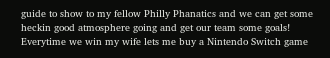guide to show to my fellow Philly Phanatics and we can get some heckin good atmosphere going and get our team some goals! Everytime we win my wife lets me buy a Nintendo Switch game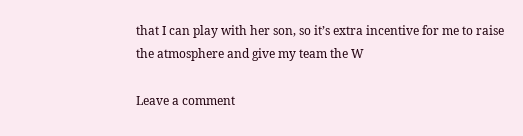that I can play with her son, so it’s extra incentive for me to raise the atmosphere and give my team the W

Leave a comment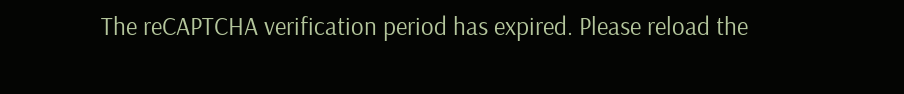The reCAPTCHA verification period has expired. Please reload the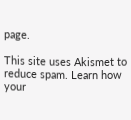page.

This site uses Akismet to reduce spam. Learn how your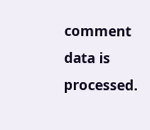comment data is processed.